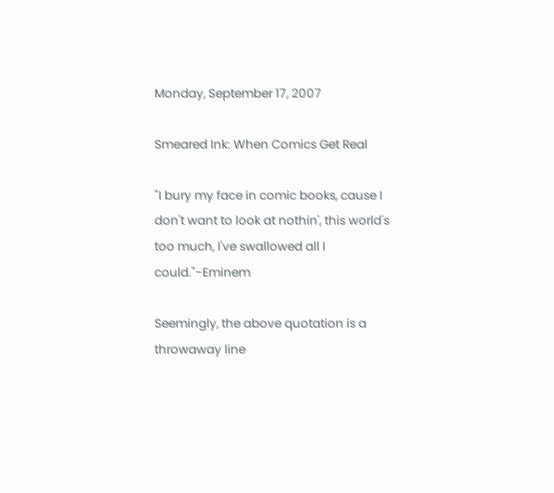Monday, September 17, 2007

Smeared Ink: When Comics Get Real

"I bury my face in comic books, cause I don't want to look at nothin', this world's too much, I've swallowed all I could."-Eminem

Seemingly, the above quotation is a throwaway line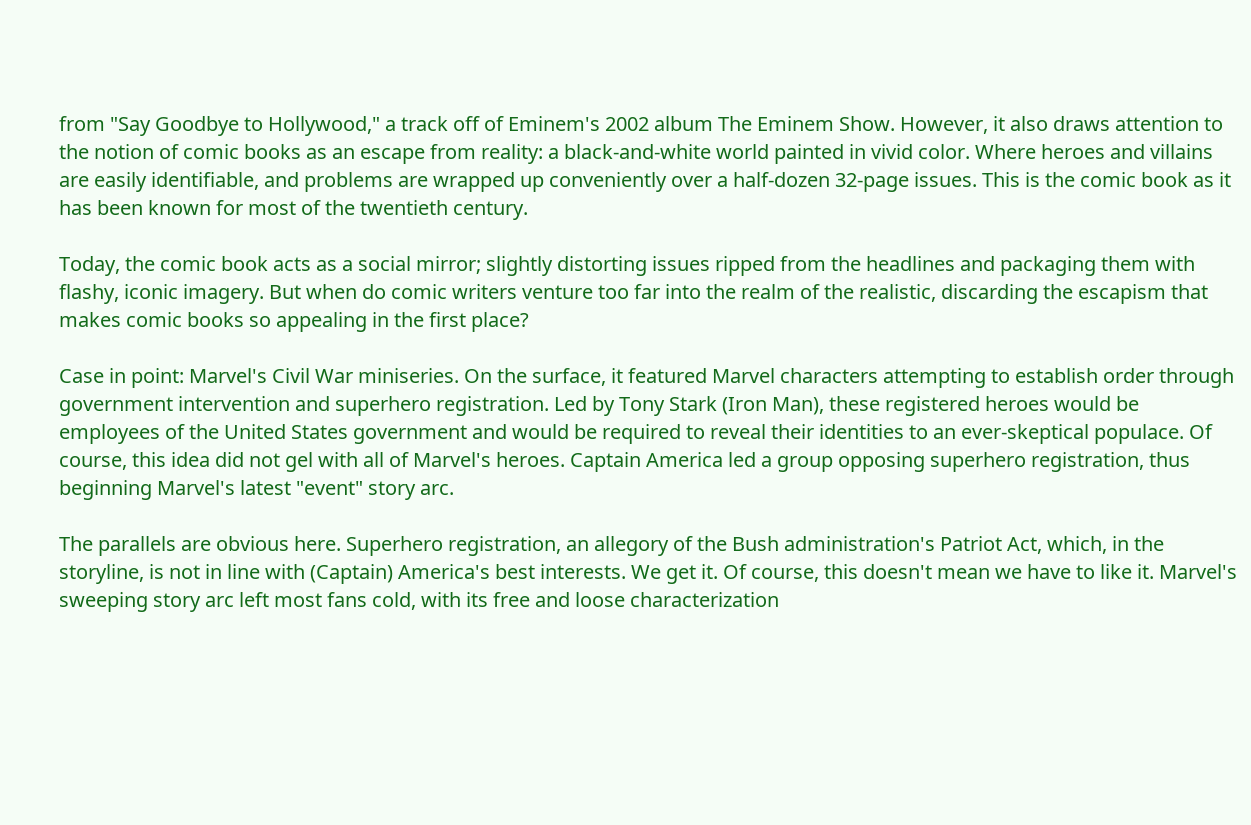from "Say Goodbye to Hollywood," a track off of Eminem's 2002 album The Eminem Show. However, it also draws attention to the notion of comic books as an escape from reality: a black-and-white world painted in vivid color. Where heroes and villains are easily identifiable, and problems are wrapped up conveniently over a half-dozen 32-page issues. This is the comic book as it has been known for most of the twentieth century.

Today, the comic book acts as a social mirror; slightly distorting issues ripped from the headlines and packaging them with flashy, iconic imagery. But when do comic writers venture too far into the realm of the realistic, discarding the escapism that makes comic books so appealing in the first place?

Case in point: Marvel's Civil War miniseries. On the surface, it featured Marvel characters attempting to establish order through government intervention and superhero registration. Led by Tony Stark (Iron Man), these registered heroes would be employees of the United States government and would be required to reveal their identities to an ever-skeptical populace. Of course, this idea did not gel with all of Marvel's heroes. Captain America led a group opposing superhero registration, thus beginning Marvel's latest "event" story arc.

The parallels are obvious here. Superhero registration, an allegory of the Bush administration's Patriot Act, which, in the storyline, is not in line with (Captain) America's best interests. We get it. Of course, this doesn't mean we have to like it. Marvel's sweeping story arc left most fans cold, with its free and loose characterization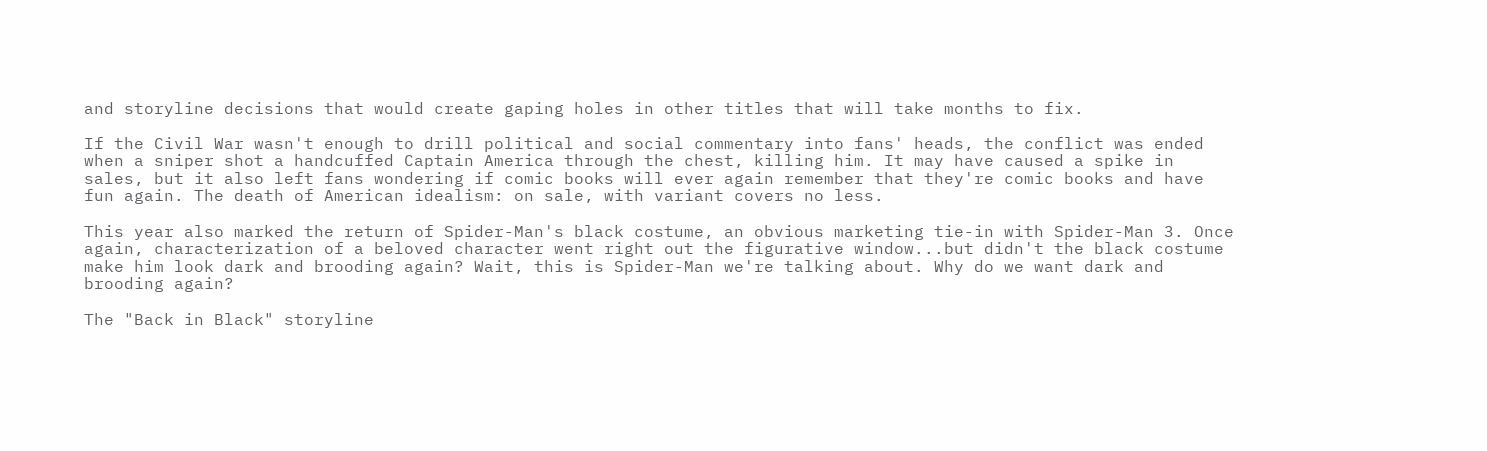and storyline decisions that would create gaping holes in other titles that will take months to fix.

If the Civil War wasn't enough to drill political and social commentary into fans' heads, the conflict was ended when a sniper shot a handcuffed Captain America through the chest, killing him. It may have caused a spike in sales, but it also left fans wondering if comic books will ever again remember that they're comic books and have fun again. The death of American idealism: on sale, with variant covers no less.

This year also marked the return of Spider-Man's black costume, an obvious marketing tie-in with Spider-Man 3. Once again, characterization of a beloved character went right out the figurative window...but didn't the black costume make him look dark and brooding again? Wait, this is Spider-Man we're talking about. Why do we want dark and brooding again?

The "Back in Black" storyline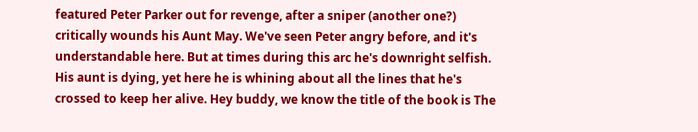featured Peter Parker out for revenge, after a sniper (another one?) critically wounds his Aunt May. We've seen Peter angry before, and it's understandable here. But at times during this arc he's downright selfish. His aunt is dying, yet here he is whining about all the lines that he's crossed to keep her alive. Hey buddy, we know the title of the book is The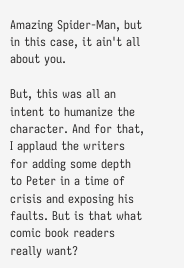Amazing Spider-Man, but in this case, it ain't all about you.

But, this was all an intent to humanize the character. And for that, I applaud the writers for adding some depth to Peter in a time of crisis and exposing his faults. But is that what comic book readers really want?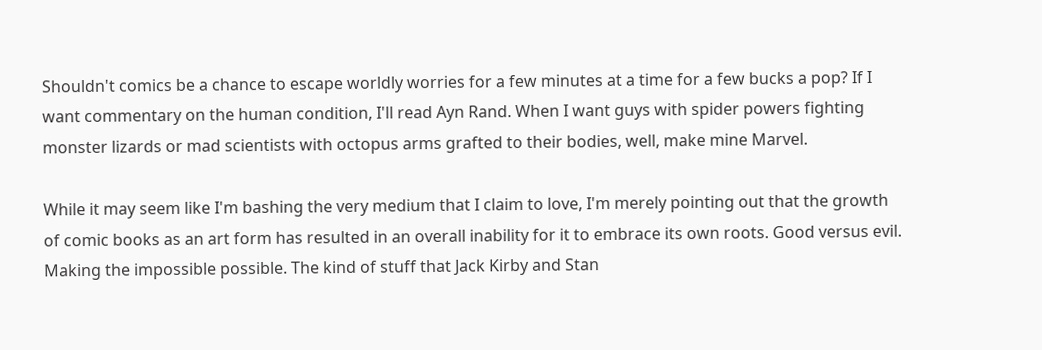Shouldn't comics be a chance to escape worldly worries for a few minutes at a time for a few bucks a pop? If I want commentary on the human condition, I'll read Ayn Rand. When I want guys with spider powers fighting monster lizards or mad scientists with octopus arms grafted to their bodies, well, make mine Marvel.

While it may seem like I'm bashing the very medium that I claim to love, I'm merely pointing out that the growth of comic books as an art form has resulted in an overall inability for it to embrace its own roots. Good versus evil. Making the impossible possible. The kind of stuff that Jack Kirby and Stan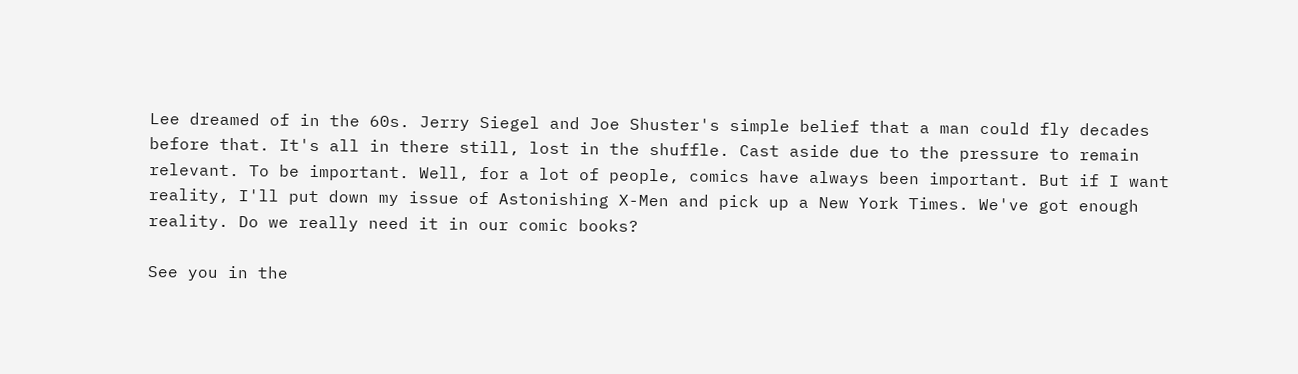Lee dreamed of in the 60s. Jerry Siegel and Joe Shuster's simple belief that a man could fly decades before that. It's all in there still, lost in the shuffle. Cast aside due to the pressure to remain relevant. To be important. Well, for a lot of people, comics have always been important. But if I want reality, I'll put down my issue of Astonishing X-Men and pick up a New York Times. We've got enough reality. Do we really need it in our comic books?

See you in the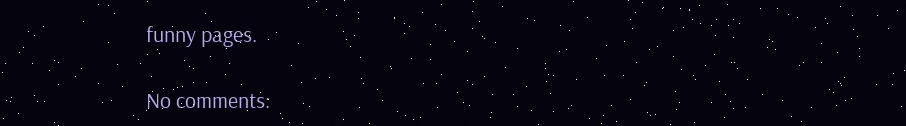funny pages.

No comments: